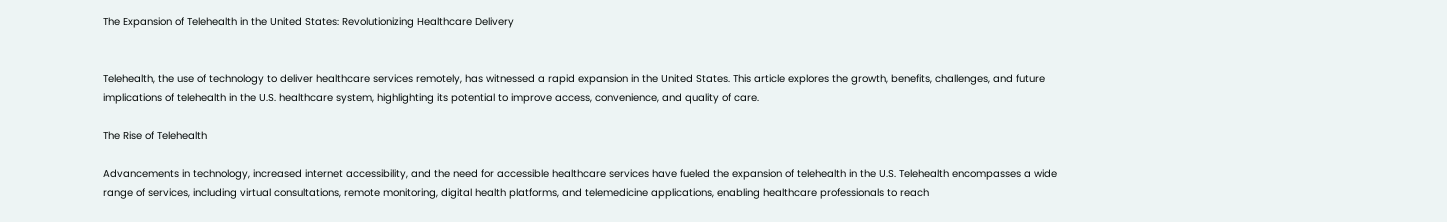The Expansion of Telehealth in the United States: Revolutionizing Healthcare Delivery


Telehealth, the use of technology to deliver healthcare services remotely, has witnessed a rapid expansion in the United States. This article explores the growth, benefits, challenges, and future implications of telehealth in the U.S. healthcare system, highlighting its potential to improve access, convenience, and quality of care.

The Rise of Telehealth

Advancements in technology, increased internet accessibility, and the need for accessible healthcare services have fueled the expansion of telehealth in the U.S. Telehealth encompasses a wide range of services, including virtual consultations, remote monitoring, digital health platforms, and telemedicine applications, enabling healthcare professionals to reach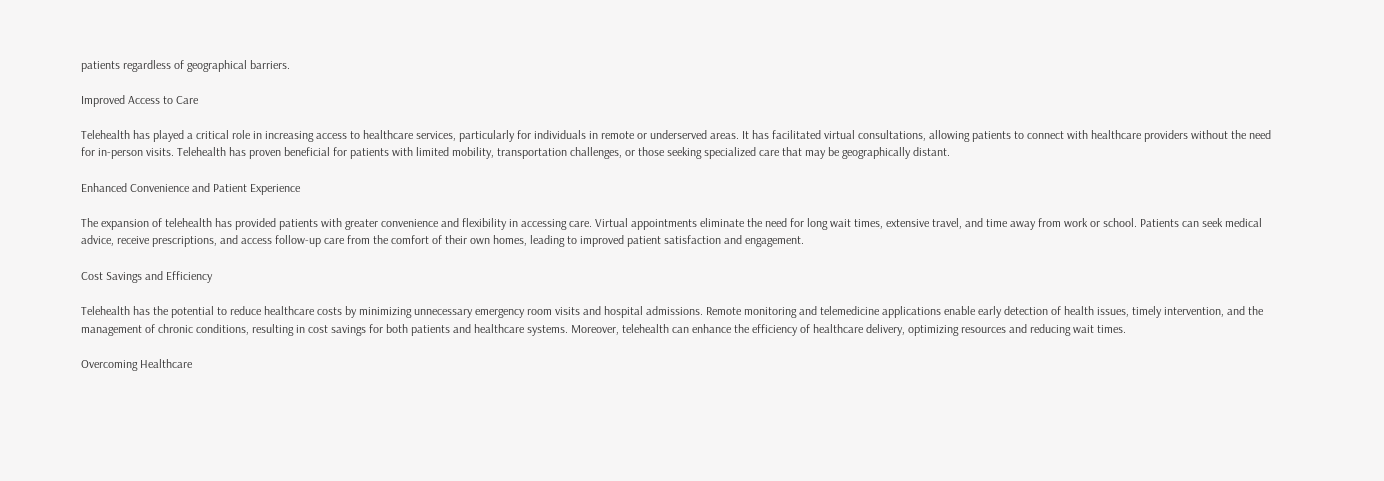patients regardless of geographical barriers.

Improved Access to Care

Telehealth has played a critical role in increasing access to healthcare services, particularly for individuals in remote or underserved areas. It has facilitated virtual consultations, allowing patients to connect with healthcare providers without the need for in-person visits. Telehealth has proven beneficial for patients with limited mobility, transportation challenges, or those seeking specialized care that may be geographically distant.

Enhanced Convenience and Patient Experience

The expansion of telehealth has provided patients with greater convenience and flexibility in accessing care. Virtual appointments eliminate the need for long wait times, extensive travel, and time away from work or school. Patients can seek medical advice, receive prescriptions, and access follow-up care from the comfort of their own homes, leading to improved patient satisfaction and engagement.

Cost Savings and Efficiency

Telehealth has the potential to reduce healthcare costs by minimizing unnecessary emergency room visits and hospital admissions. Remote monitoring and telemedicine applications enable early detection of health issues, timely intervention, and the management of chronic conditions, resulting in cost savings for both patients and healthcare systems. Moreover, telehealth can enhance the efficiency of healthcare delivery, optimizing resources and reducing wait times.

Overcoming Healthcare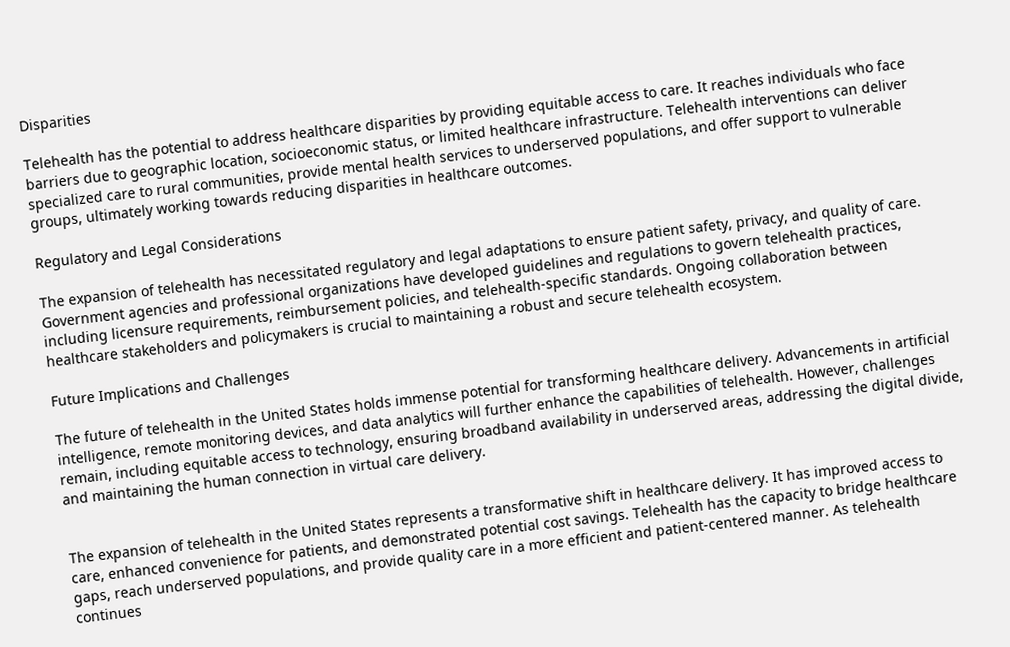Disparities

Telehealth has the potential to address healthcare disparities by providing equitable access to care. It reaches individuals who face barriers due to geographic location, socioeconomic status, or limited healthcare infrastructure. Telehealth interventions can deliver specialized care to rural communities, provide mental health services to underserved populations, and offer support to vulnerable groups, ultimately working towards reducing disparities in healthcare outcomes.

Regulatory and Legal Considerations

The expansion of telehealth has necessitated regulatory and legal adaptations to ensure patient safety, privacy, and quality of care. Government agencies and professional organizations have developed guidelines and regulations to govern telehealth practices, including licensure requirements, reimbursement policies, and telehealth-specific standards. Ongoing collaboration between healthcare stakeholders and policymakers is crucial to maintaining a robust and secure telehealth ecosystem.

Future Implications and Challenges

The future of telehealth in the United States holds immense potential for transforming healthcare delivery. Advancements in artificial intelligence, remote monitoring devices, and data analytics will further enhance the capabilities of telehealth. However, challenges remain, including equitable access to technology, ensuring broadband availability in underserved areas, addressing the digital divide, and maintaining the human connection in virtual care delivery.


The expansion of telehealth in the United States represents a transformative shift in healthcare delivery. It has improved access to care, enhanced convenience for patients, and demonstrated potential cost savings. Telehealth has the capacity to bridge healthcare gaps, reach underserved populations, and provide quality care in a more efficient and patient-centered manner. As telehealth continues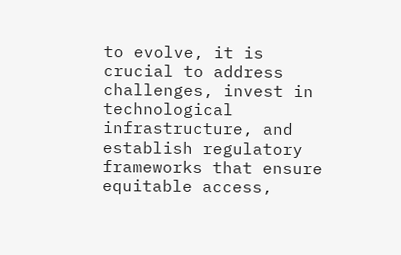to evolve, it is crucial to address challenges, invest in technological infrastructure, and establish regulatory frameworks that ensure equitable access,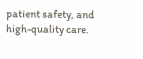patient safety, and high-quality care.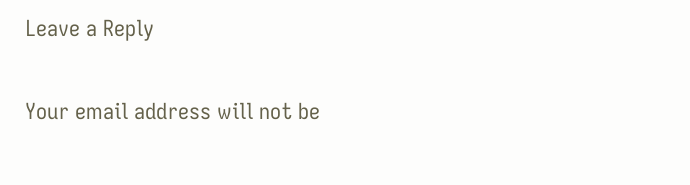Leave a Reply

Your email address will not be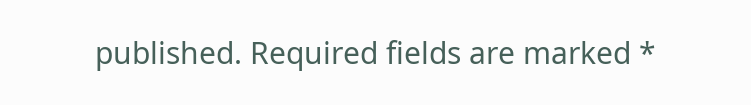published. Required fields are marked *